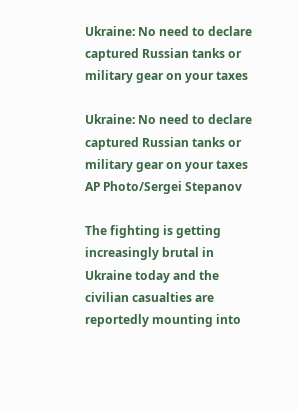Ukraine: No need to declare captured Russian tanks or military gear on your taxes

Ukraine: No need to declare captured Russian tanks or military gear on your taxes
AP Photo/Sergei Stepanov

The fighting is getting increasingly brutal in Ukraine today and the civilian casualties are reportedly mounting into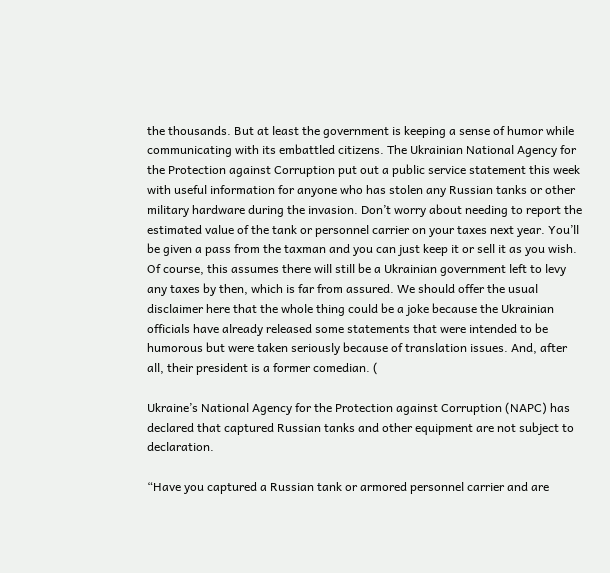the thousands. But at least the government is keeping a sense of humor while communicating with its embattled citizens. The Ukrainian National Agency for the Protection against Corruption put out a public service statement this week with useful information for anyone who has stolen any Russian tanks or other military hardware during the invasion. Don’t worry about needing to report the estimated value of the tank or personnel carrier on your taxes next year. You’ll be given a pass from the taxman and you can just keep it or sell it as you wish. Of course, this assumes there will still be a Ukrainian government left to levy any taxes by then, which is far from assured. We should offer the usual disclaimer here that the whole thing could be a joke because the Ukrainian officials have already released some statements that were intended to be humorous but were taken seriously because of translation issues. And, after all, their president is a former comedian. (

Ukraine’s National Agency for the Protection against Corruption (NAPC) has declared that captured Russian tanks and other equipment are not subject to declaration.

“Have you captured a Russian tank or armored personnel carrier and are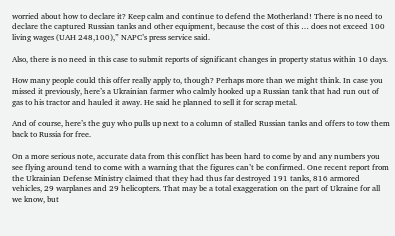worried about how to declare it? Keep calm and continue to defend the Motherland! There is no need to declare the captured Russian tanks and other equipment, because the cost of this … does not exceed 100 living wages (UAH 248,100),” NAPC’s press service said.

Also, there is no need in this case to submit reports of significant changes in property status within 10 days.

How many people could this offer really apply to, though? Perhaps more than we might think. In case you missed it previously, here’s a Ukrainian farmer who calmly hooked up a Russian tank that had run out of gas to his tractor and hauled it away. He said he planned to sell it for scrap metal.

And of course, here’s the guy who pulls up next to a column of stalled Russian tanks and offers to tow them back to Russia for free.

On a more serious note, accurate data from this conflict has been hard to come by and any numbers you see flying around tend to come with a warning that the figures can’t be confirmed. One recent report from the Ukrainian Defense Ministry claimed that they had thus far destroyed 191 tanks, 816 armored vehicles, 29 warplanes and 29 helicopters. That may be a total exaggeration on the part of Ukraine for all we know, but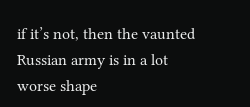if it’s not, then the vaunted Russian army is in a lot worse shape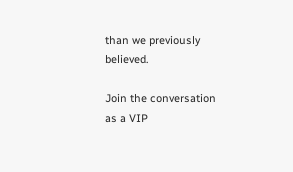than we previously believed.

Join the conversation as a VIP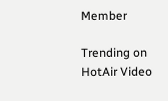Member

Trending on HotAir Video